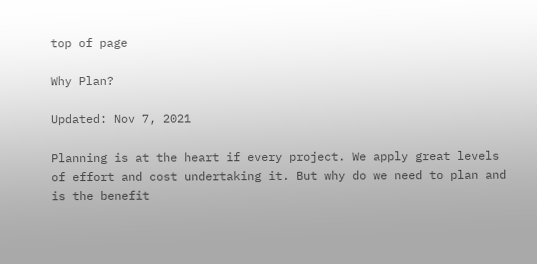top of page

Why Plan?

Updated: Nov 7, 2021

Planning is at the heart if every project. We apply great levels of effort and cost undertaking it. But why do we need to plan and is the benefit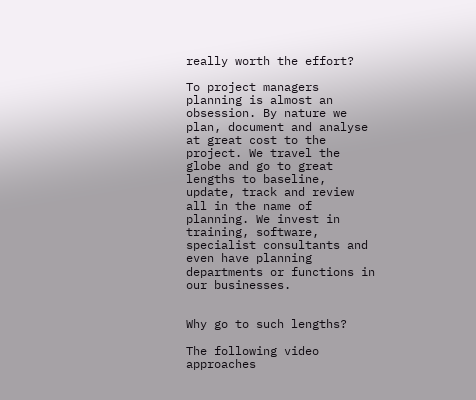really worth the effort?

To project managers planning is almost an obsession. By nature we plan, document and analyse at great cost to the project. We travel the globe and go to great lengths to baseline, update, track and review all in the name of planning. We invest in training, software, specialist consultants and even have planning departments or functions in our businesses.


Why go to such lengths?

The following video approaches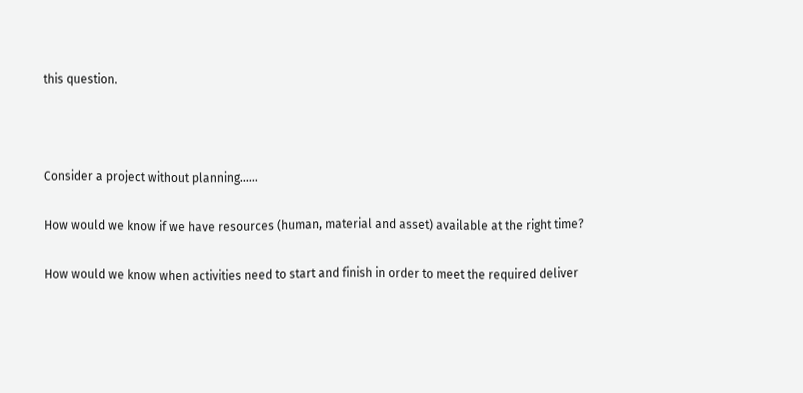this question.



Consider a project without planning......

How would we know if we have resources (human, material and asset) available at the right time?

How would we know when activities need to start and finish in order to meet the required deliver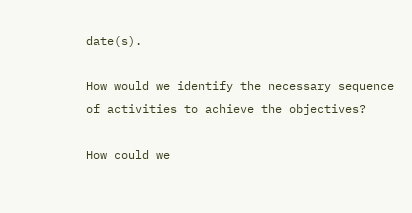date(s).

How would we identify the necessary sequence of activities to achieve the objectives?

How could we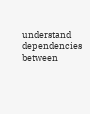understand dependencies between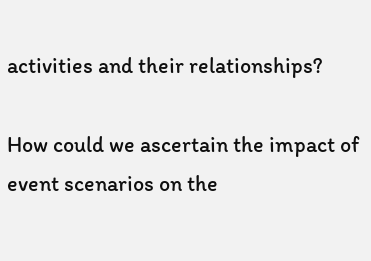activities and their relationships?

How could we ascertain the impact of event scenarios on the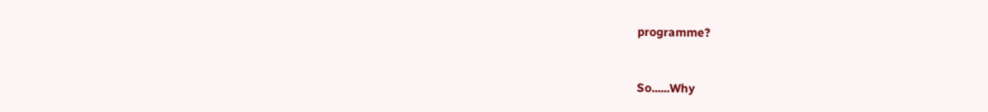programme?


So......Why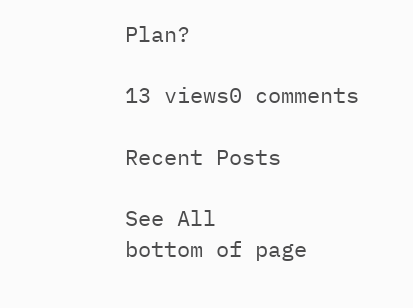Plan?

13 views0 comments

Recent Posts

See All
bottom of page